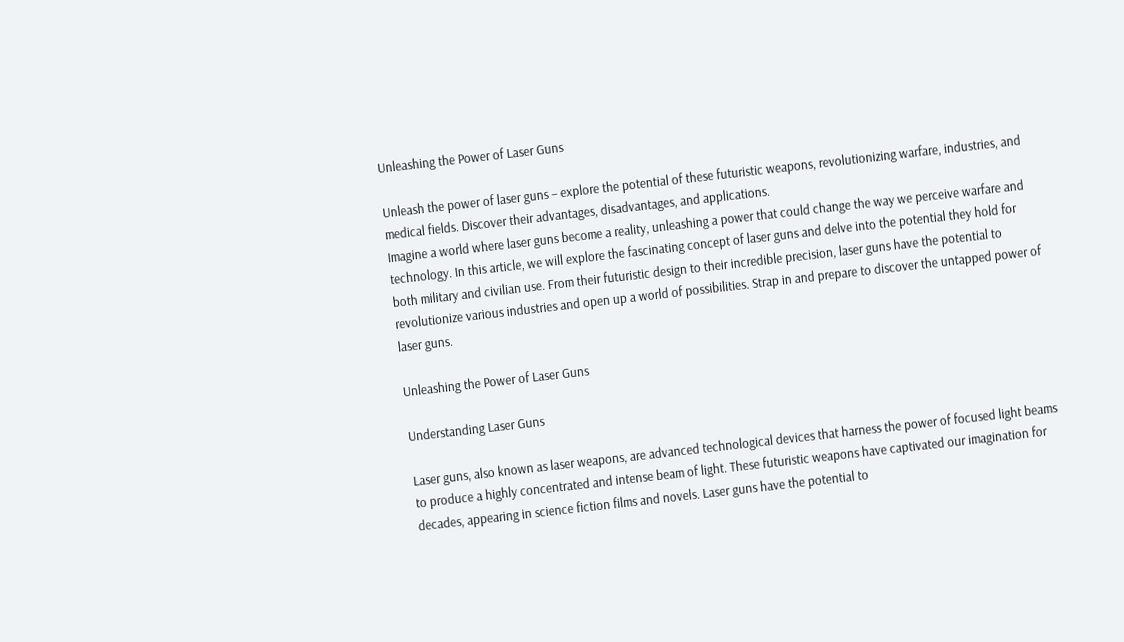Unleashing the Power of Laser Guns

Unleash the power of laser guns – explore the potential of these futuristic weapons, revolutionizing warfare, industries, and medical fields. Discover their advantages, disadvantages, and applications.
Imagine a world where laser guns become a reality, unleashing a power that could change the way we perceive warfare and technology. In this article, we will explore the fascinating concept of laser guns and delve into the potential they hold for both military and civilian use. From their futuristic design to their incredible precision, laser guns have the potential to revolutionize various industries and open up a world of possibilities. Strap in and prepare to discover the untapped power of laser guns.

Unleashing the Power of Laser Guns

Understanding Laser Guns

Laser guns, also known as laser weapons, are advanced technological devices that harness the power of focused light beams to produce a highly concentrated and intense beam of light. These futuristic weapons have captivated our imagination for decades, appearing in science fiction films and novels. Laser guns have the potential to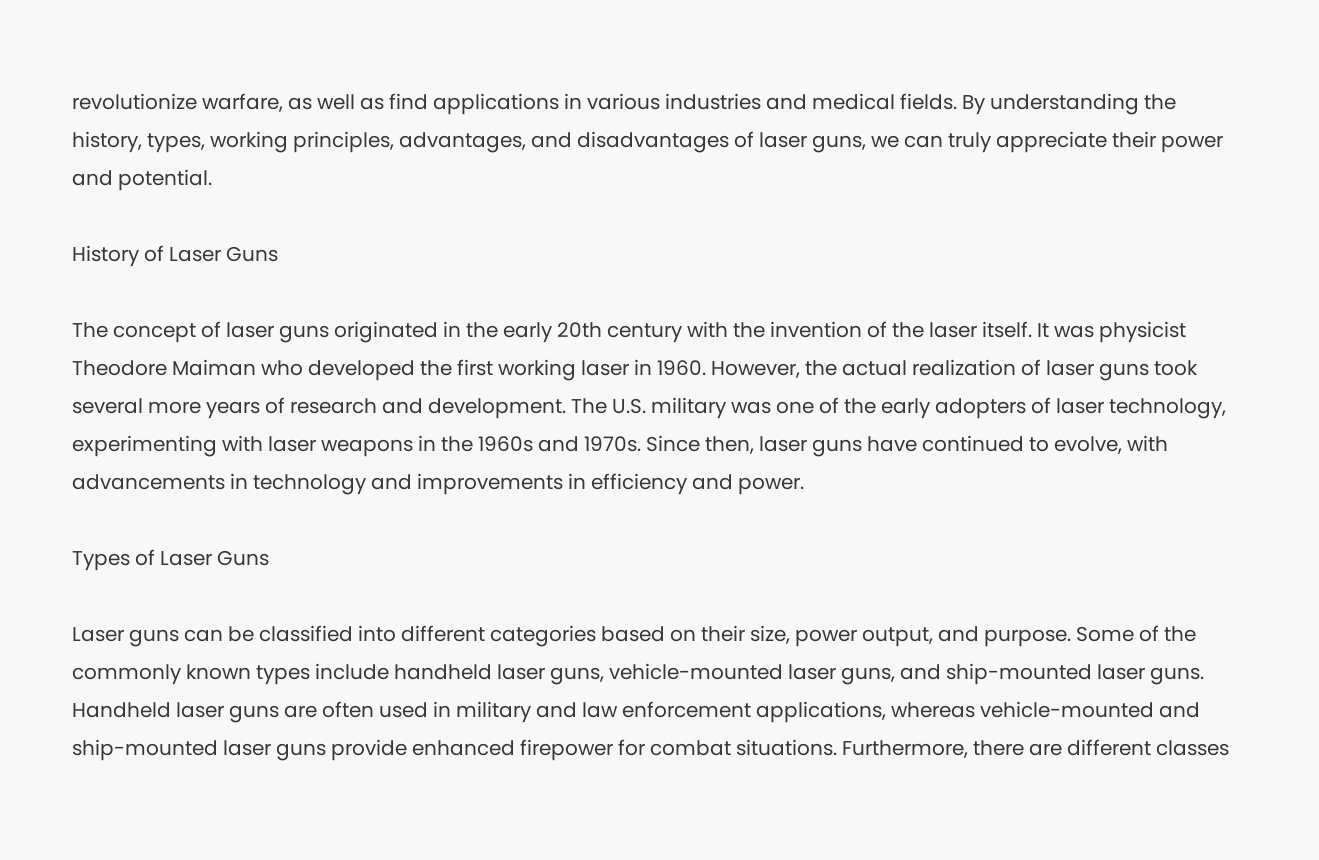revolutionize warfare, as well as find applications in various industries and medical fields. By understanding the history, types, working principles, advantages, and disadvantages of laser guns, we can truly appreciate their power and potential.

History of Laser Guns

The concept of laser guns originated in the early 20th century with the invention of the laser itself. It was physicist Theodore Maiman who developed the first working laser in 1960. However, the actual realization of laser guns took several more years of research and development. The U.S. military was one of the early adopters of laser technology, experimenting with laser weapons in the 1960s and 1970s. Since then, laser guns have continued to evolve, with advancements in technology and improvements in efficiency and power.

Types of Laser Guns

Laser guns can be classified into different categories based on their size, power output, and purpose. Some of the commonly known types include handheld laser guns, vehicle-mounted laser guns, and ship-mounted laser guns. Handheld laser guns are often used in military and law enforcement applications, whereas vehicle-mounted and ship-mounted laser guns provide enhanced firepower for combat situations. Furthermore, there are different classes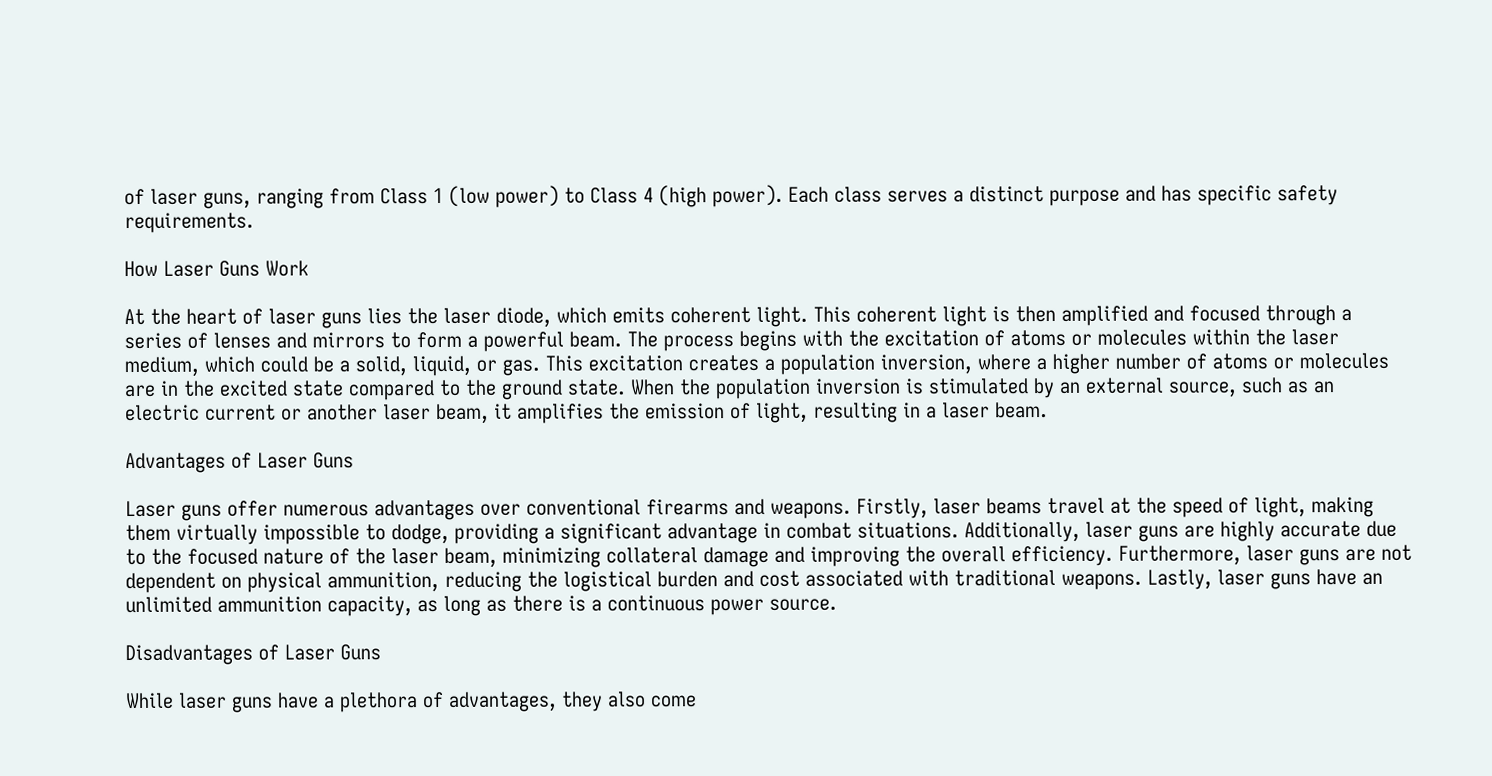of laser guns, ranging from Class 1 (low power) to Class 4 (high power). Each class serves a distinct purpose and has specific safety requirements.

How Laser Guns Work

At the heart of laser guns lies the laser diode, which emits coherent light. This coherent light is then amplified and focused through a series of lenses and mirrors to form a powerful beam. The process begins with the excitation of atoms or molecules within the laser medium, which could be a solid, liquid, or gas. This excitation creates a population inversion, where a higher number of atoms or molecules are in the excited state compared to the ground state. When the population inversion is stimulated by an external source, such as an electric current or another laser beam, it amplifies the emission of light, resulting in a laser beam.

Advantages of Laser Guns

Laser guns offer numerous advantages over conventional firearms and weapons. Firstly, laser beams travel at the speed of light, making them virtually impossible to dodge, providing a significant advantage in combat situations. Additionally, laser guns are highly accurate due to the focused nature of the laser beam, minimizing collateral damage and improving the overall efficiency. Furthermore, laser guns are not dependent on physical ammunition, reducing the logistical burden and cost associated with traditional weapons. Lastly, laser guns have an unlimited ammunition capacity, as long as there is a continuous power source.

Disadvantages of Laser Guns

While laser guns have a plethora of advantages, they also come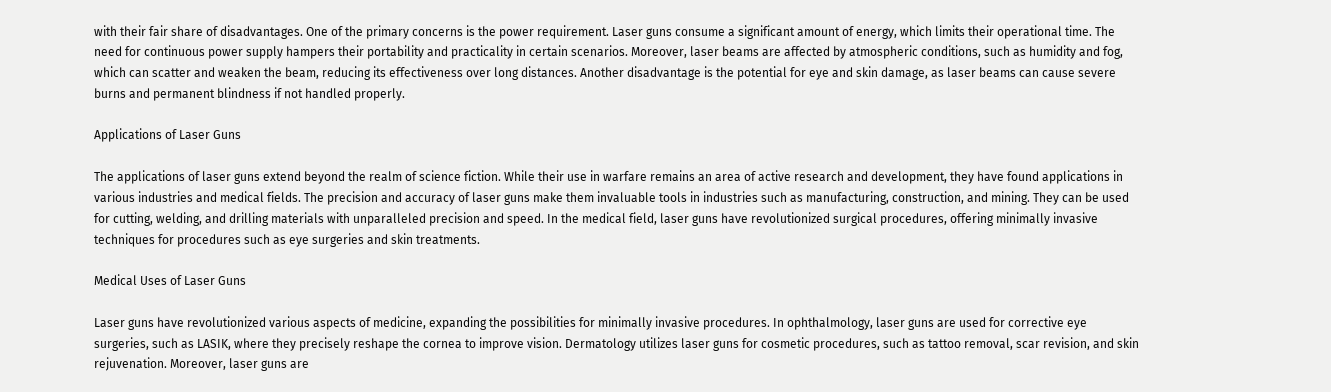with their fair share of disadvantages. One of the primary concerns is the power requirement. Laser guns consume a significant amount of energy, which limits their operational time. The need for continuous power supply hampers their portability and practicality in certain scenarios. Moreover, laser beams are affected by atmospheric conditions, such as humidity and fog, which can scatter and weaken the beam, reducing its effectiveness over long distances. Another disadvantage is the potential for eye and skin damage, as laser beams can cause severe burns and permanent blindness if not handled properly.

Applications of Laser Guns

The applications of laser guns extend beyond the realm of science fiction. While their use in warfare remains an area of active research and development, they have found applications in various industries and medical fields. The precision and accuracy of laser guns make them invaluable tools in industries such as manufacturing, construction, and mining. They can be used for cutting, welding, and drilling materials with unparalleled precision and speed. In the medical field, laser guns have revolutionized surgical procedures, offering minimally invasive techniques for procedures such as eye surgeries and skin treatments.

Medical Uses of Laser Guns

Laser guns have revolutionized various aspects of medicine, expanding the possibilities for minimally invasive procedures. In ophthalmology, laser guns are used for corrective eye surgeries, such as LASIK, where they precisely reshape the cornea to improve vision. Dermatology utilizes laser guns for cosmetic procedures, such as tattoo removal, scar revision, and skin rejuvenation. Moreover, laser guns are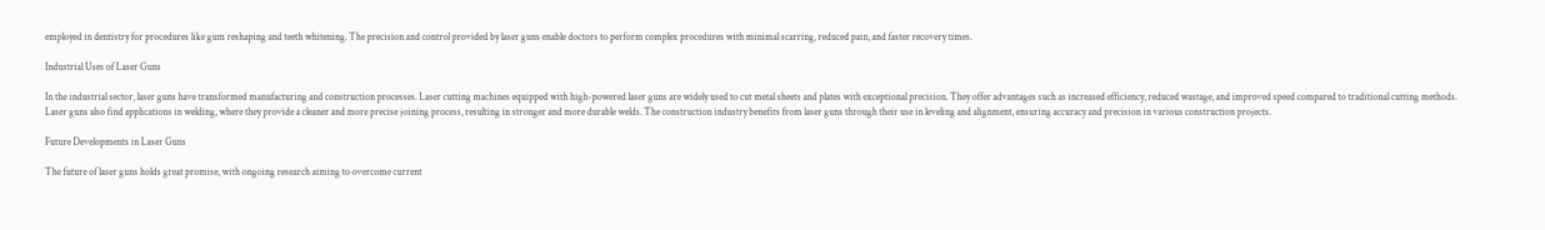employed in dentistry for procedures like gum reshaping and teeth whitening. The precision and control provided by laser guns enable doctors to perform complex procedures with minimal scarring, reduced pain, and faster recovery times.

Industrial Uses of Laser Guns

In the industrial sector, laser guns have transformed manufacturing and construction processes. Laser cutting machines equipped with high-powered laser guns are widely used to cut metal sheets and plates with exceptional precision. They offer advantages such as increased efficiency, reduced wastage, and improved speed compared to traditional cutting methods. Laser guns also find applications in welding, where they provide a cleaner and more precise joining process, resulting in stronger and more durable welds. The construction industry benefits from laser guns through their use in leveling and alignment, ensuring accuracy and precision in various construction projects.

Future Developments in Laser Guns

The future of laser guns holds great promise, with ongoing research aiming to overcome current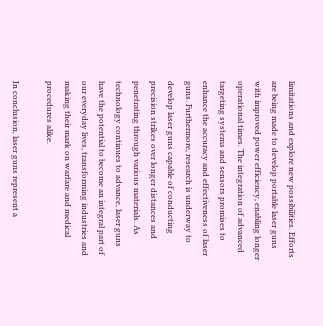limitations and explore new possibilities. Efforts are being made to develop portable laser guns with improved power efficiency, enabling longer operational times. The integration of advanced targeting systems and sensors promises to enhance the accuracy and effectiveness of laser guns. Furthermore, research is underway to develop laser guns capable of conducting precision strikes over longer distances and penetrating through various materials. As technology continues to advance, laser guns have the potential to become an integral part of our everyday lives, transforming industries and making their mark on warfare and medical procedures alike.

In conclusion, laser guns represent a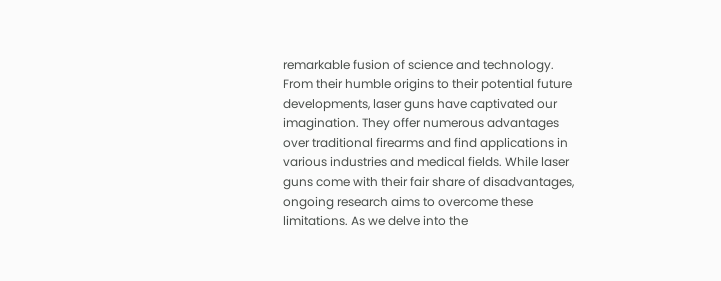remarkable fusion of science and technology. From their humble origins to their potential future developments, laser guns have captivated our imagination. They offer numerous advantages over traditional firearms and find applications in various industries and medical fields. While laser guns come with their fair share of disadvantages, ongoing research aims to overcome these limitations. As we delve into the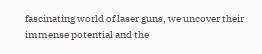fascinating world of laser guns, we uncover their immense potential and the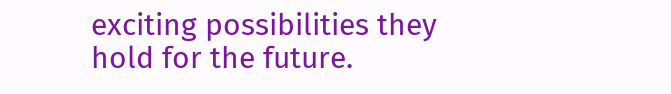exciting possibilities they hold for the future.